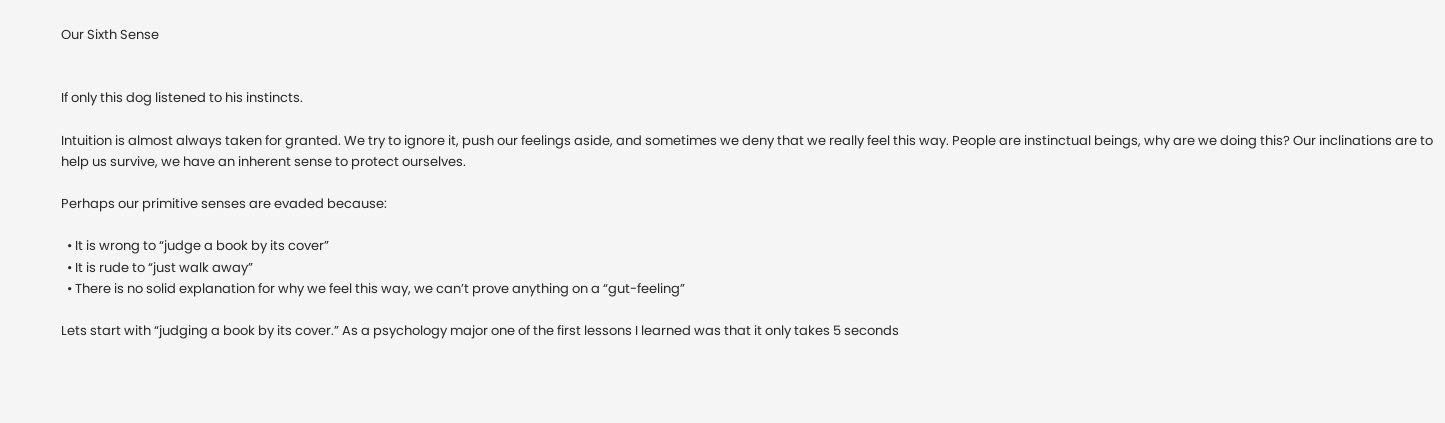Our Sixth Sense


If only this dog listened to his instincts.

Intuition is almost always taken for granted. We try to ignore it, push our feelings aside, and sometimes we deny that we really feel this way. People are instinctual beings, why are we doing this? Our inclinations are to help us survive, we have an inherent sense to protect ourselves.

Perhaps our primitive senses are evaded because:

  • It is wrong to “judge a book by its cover”
  • It is rude to “just walk away”
  • There is no solid explanation for why we feel this way, we can’t prove anything on a “gut-feeling”

Lets start with “judging a book by its cover.” As a psychology major one of the first lessons I learned was that it only takes 5 seconds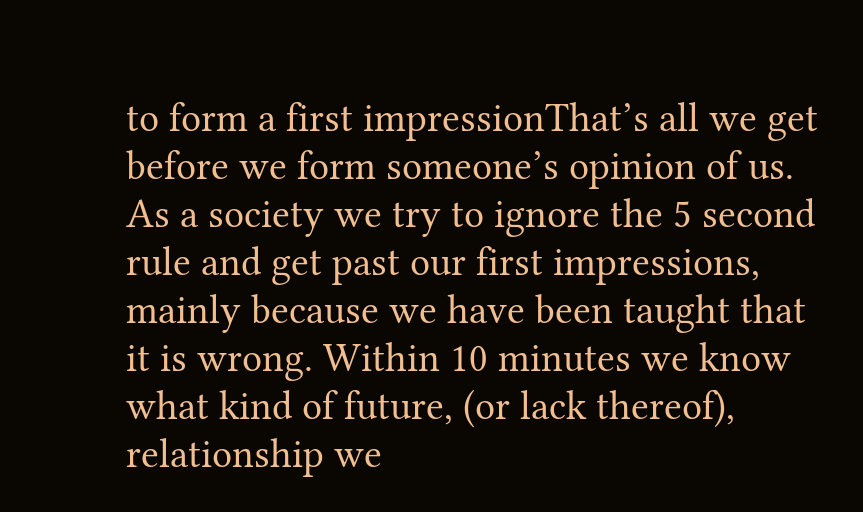to form a first impressionThat’s all we get before we form someone’s opinion of us. As a society we try to ignore the 5 second rule and get past our first impressions, mainly because we have been taught that it is wrong. Within 10 minutes we know what kind of future, (or lack thereof), relationship we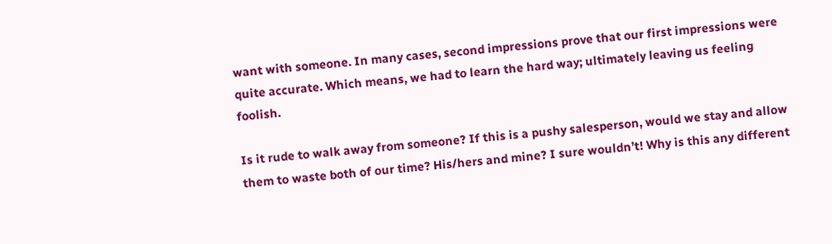want with someone. In many cases, second impressions prove that our first impressions were quite accurate. Which means, we had to learn the hard way; ultimately leaving us feeling foolish.

Is it rude to walk away from someone? If this is a pushy salesperson, would we stay and allow them to waste both of our time? His/hers and mine? I sure wouldn’t! Why is this any different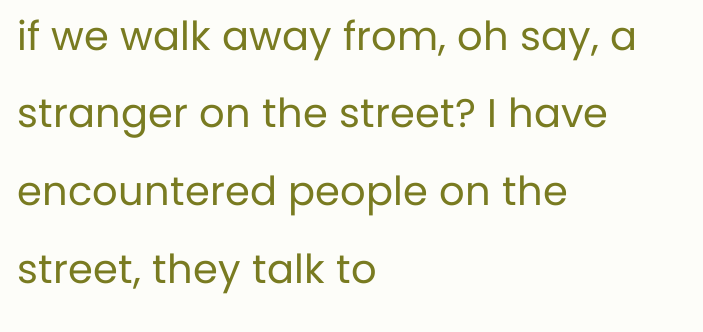if we walk away from, oh say, a stranger on the street? I have encountered people on the street, they talk to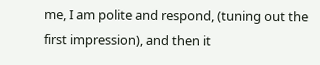me, I am polite and respond, (tuning out the first impression), and then it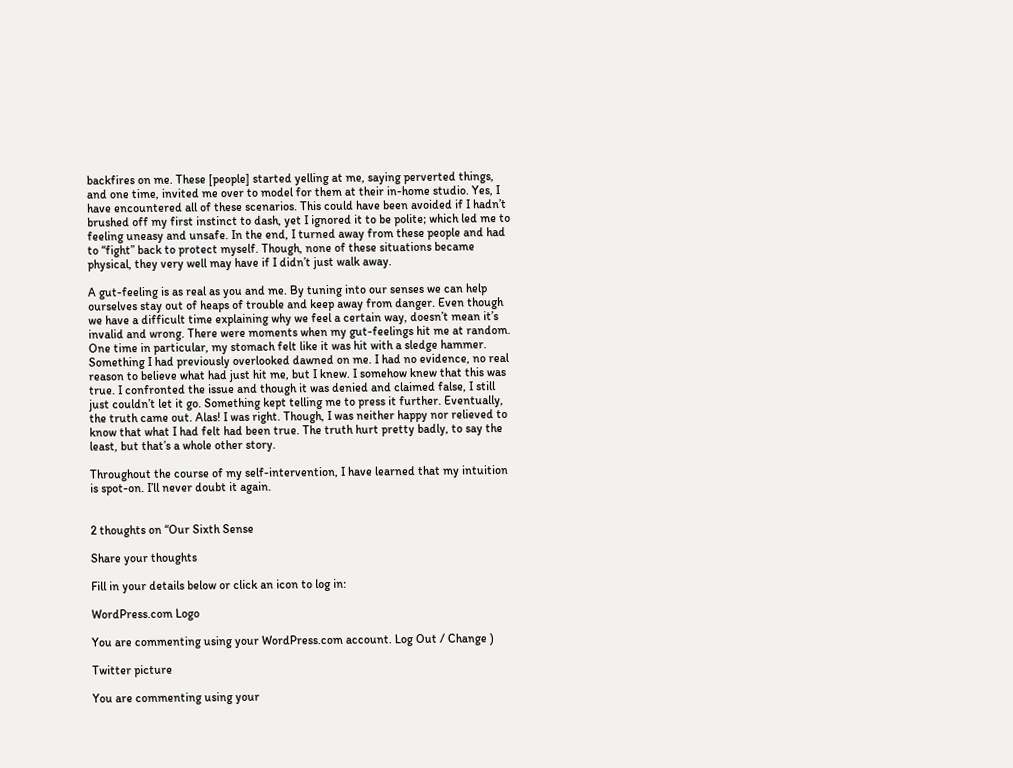backfires on me. These [people] started yelling at me, saying perverted things, and one time, invited me over to model for them at their in-home studio. Yes, I have encountered all of these scenarios. This could have been avoided if I hadn’t brushed off my first instinct to dash, yet I ignored it to be polite; which led me to feeling uneasy and unsafe. In the end, I turned away from these people and had to “fight” back to protect myself. Though, none of these situations became physical, they very well may have if I didn’t just walk away.

A gut-feeling is as real as you and me. By tuning into our senses we can help ourselves stay out of heaps of trouble and keep away from danger. Even though we have a difficult time explaining why we feel a certain way, doesn’t mean it’s invalid and wrong. There were moments when my gut-feelings hit me at random. One time in particular, my stomach felt like it was hit with a sledge hammer. Something I had previously overlooked dawned on me. I had no evidence, no real reason to believe what had just hit me, but I knew. I somehow knew that this was true. I confronted the issue and though it was denied and claimed false, I still just couldn’t let it go. Something kept telling me to press it further. Eventually, the truth came out. Alas! I was right. Though, I was neither happy nor relieved to know that what I had felt had been true. The truth hurt pretty badly, to say the least, but that’s a whole other story.

Throughout the course of my self-intervention, I have learned that my intuition is spot-on. I’ll never doubt it again.


2 thoughts on “Our Sixth Sense

Share your thoughts

Fill in your details below or click an icon to log in:

WordPress.com Logo

You are commenting using your WordPress.com account. Log Out / Change )

Twitter picture

You are commenting using your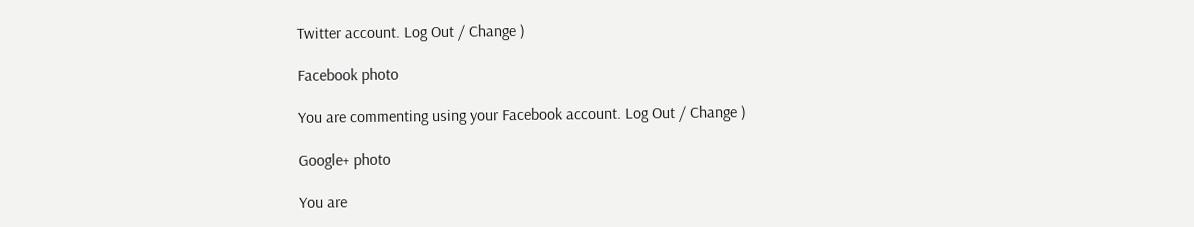Twitter account. Log Out / Change )

Facebook photo

You are commenting using your Facebook account. Log Out / Change )

Google+ photo

You are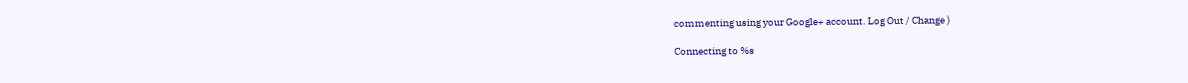commenting using your Google+ account. Log Out / Change )

Connecting to %s